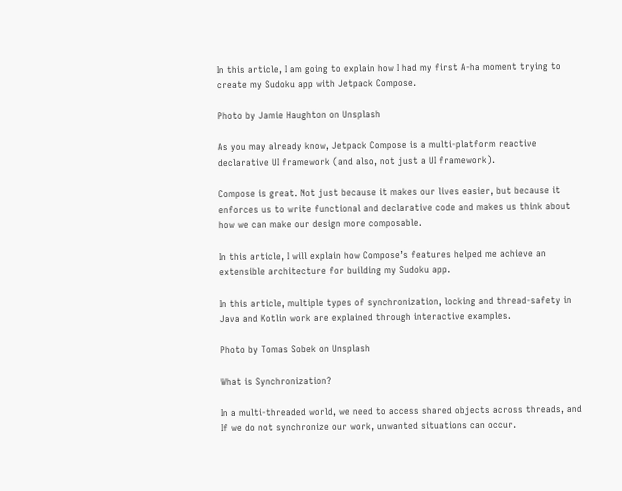In this article, I am going to explain how I had my first A-ha moment trying to create my Sudoku app with Jetpack Compose.

Photo by Jamie Haughton on Unsplash

As you may already know, Jetpack Compose is a multi-platform reactive declarative UI framework (and also, not just a UI framework).

Compose is great. Not just because it makes our lives easier, but because it enforces us to write functional and declarative code and makes us think about how we can make our design more composable.

In this article, I will explain how Compose’s features helped me achieve an extensible architecture for building my Sudoku app.

In this article, multiple types of synchronization, locking and thread-safety in Java and Kotlin work are explained through interactive examples.

Photo by Tomas Sobek on Unsplash

What is Synchronization?

In a multi-threaded world, we need to access shared objects across threads, and If we do not synchronize our work, unwanted situations can occur.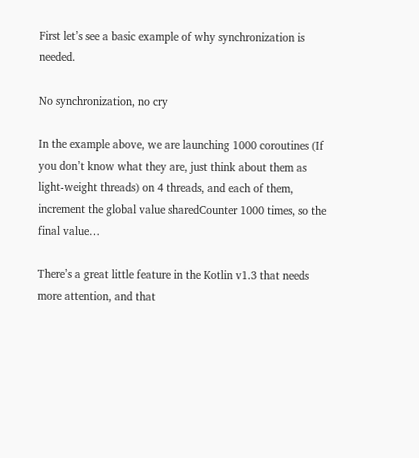First let’s see a basic example of why synchronization is needed.

No synchronization, no cry

In the example above, we are launching 1000 coroutines (If you don’t know what they are, just think about them as light-weight threads) on 4 threads, and each of them, increment the global value sharedCounter 1000 times, so the final value…

There’s a great little feature in the Kotlin v1.3 that needs more attention, and that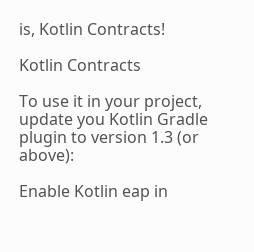is, Kotlin Contracts!

Kotlin Contracts

To use it in your project, update you Kotlin Gradle plugin to version 1.3 (or above):

Enable Kotlin eap in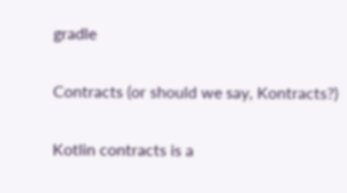gradle

Contracts (or should we say, Kontracts?)

Kotlin contracts is a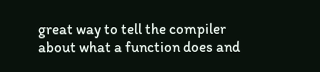great way to tell the compiler about what a function does and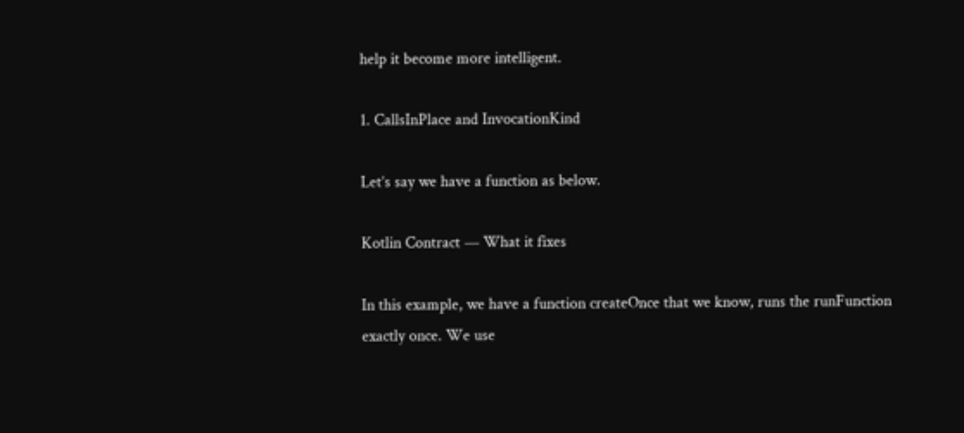help it become more intelligent.

1. CallsInPlace and InvocationKind

Let’s say we have a function as below.

Kotlin Contract — What it fixes

In this example, we have a function createOnce that we know, runs the runFunction exactly once. We use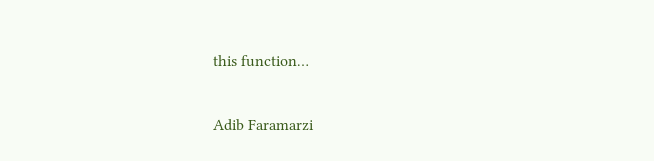this function…

Adib Faramarzi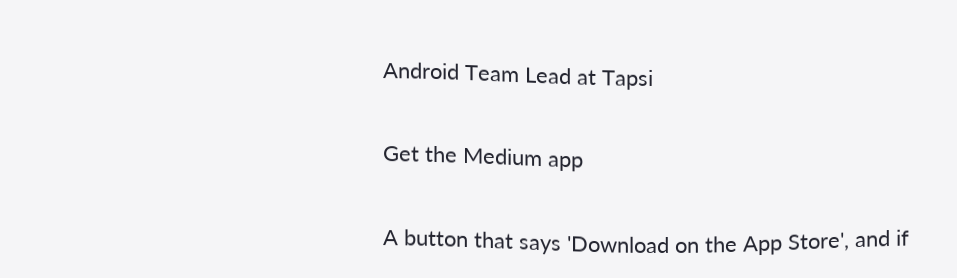Android Team Lead at Tapsi

Get the Medium app

A button that says 'Download on the App Store', and if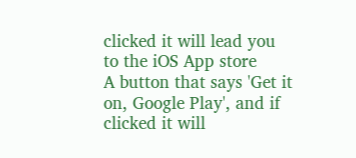clicked it will lead you to the iOS App store
A button that says 'Get it on, Google Play', and if clicked it will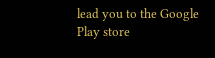lead you to the Google Play store